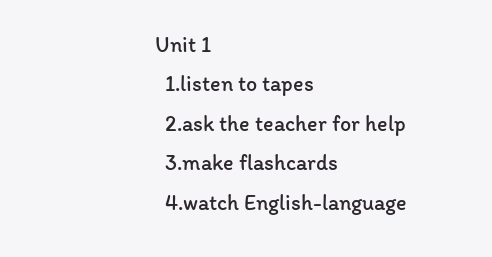Unit 1
  1.listen to tapes
  2.ask the teacher for help
  3.make flashcards
  4.watch English-language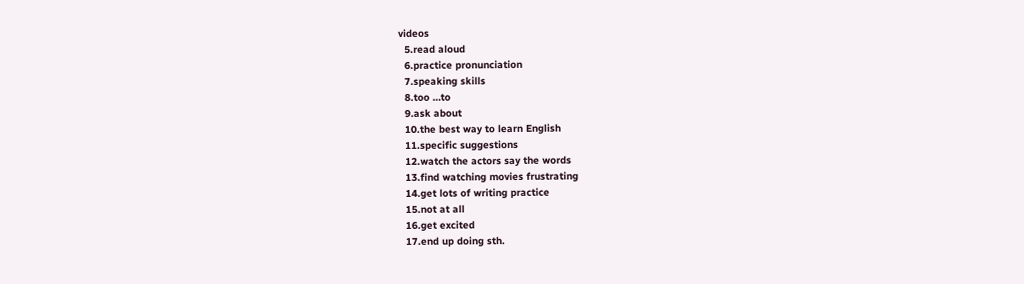videos
  5.read aloud
  6.practice pronunciation
  7.speaking skills
  8.too …to
  9.ask about
  10.the best way to learn English
  11.specific suggestions
  12.watch the actors say the words
  13.find watching movies frustrating
  14.get lots of writing practice
  15.not at all
  16.get excited
  17.end up doing sth.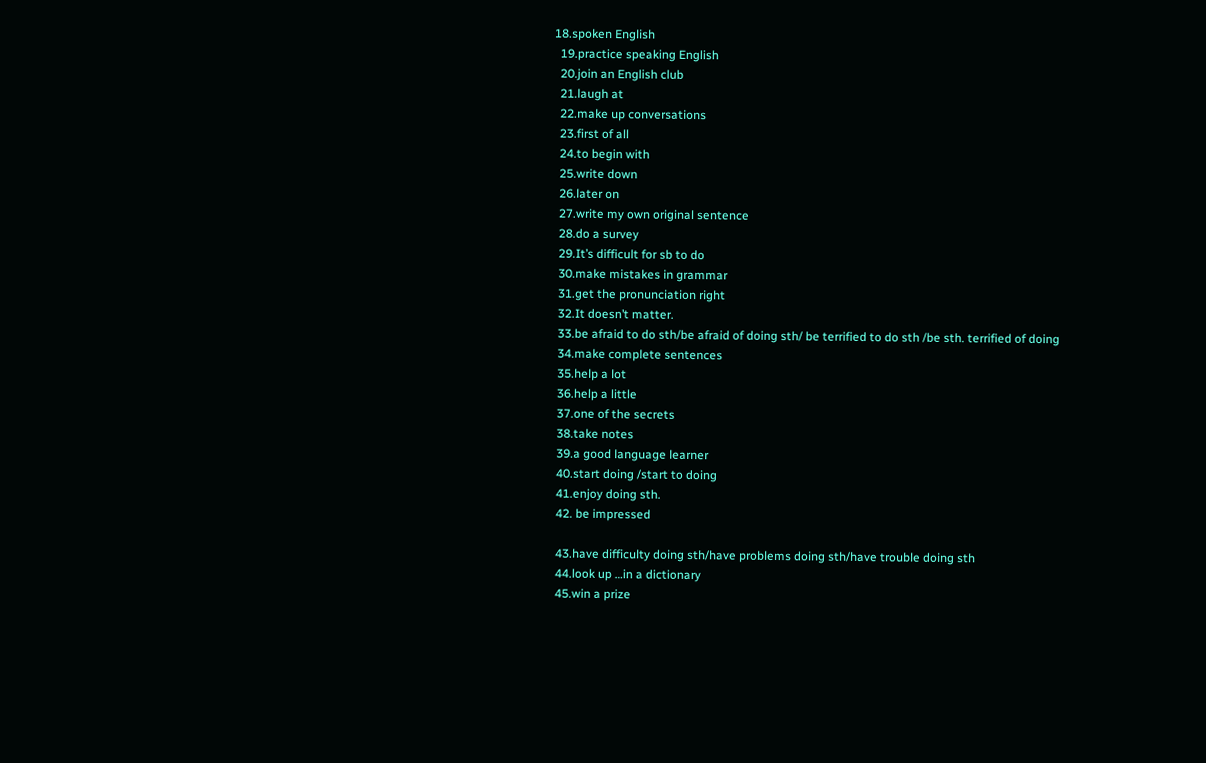18.spoken English
  19.practice speaking English
  20.join an English club
  21.laugh at
  22.make up conversations
  23.first of all
  24.to begin with
  25.write down
  26.later on
  27.write my own original sentence
  28.do a survey
  29.It’s difficult for sb to do
  30.make mistakes in grammar
  31.get the pronunciation right
  32.It doesn’t matter.
  33.be afraid to do sth/be afraid of doing sth/ be terrified to do sth /be sth. terrified of doing
  34.make complete sentences
  35.help a lot
  36.help a little
  37.one of the secrets
  38.take notes
  39.a good language learner
  40.start doing /start to doing
  41.enjoy doing sth.
  42. be impressed

  43.have difficulty doing sth/have problems doing sth/have trouble doing sth
  44.look up …in a dictionary
  45.win a prize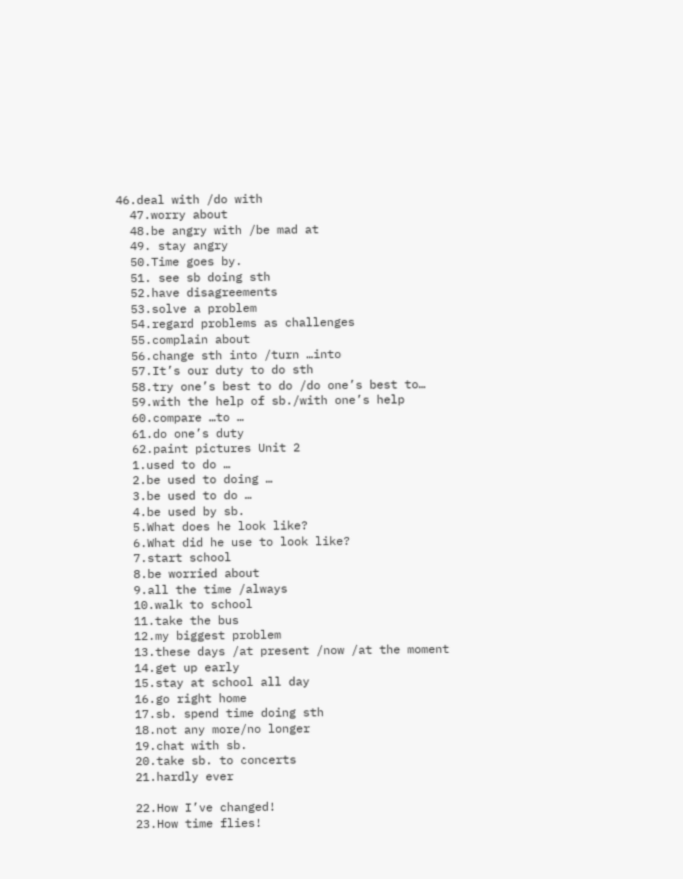46.deal with /do with
  47.worry about
  48.be angry with /be mad at
  49. stay angry
  50.Time goes by.
  51. see sb doing sth
  52.have disagreements
  53.solve a problem
  54.regard problems as challenges
  55.complain about
  56.change sth into /turn …into
  57.It’s our duty to do sth
  58.try one’s best to do /do one’s best to…
  59.with the help of sb./with one’s help
  60.compare …to …
  61.do one’s duty
  62.paint pictures Unit 2
  1.used to do …
  2.be used to doing …
  3.be used to do …
  4.be used by sb.
  5.What does he look like?
  6.What did he use to look like?
  7.start school
  8.be worried about
  9.all the time /always
  10.walk to school
  11.take the bus
  12.my biggest problem
  13.these days /at present /now /at the moment
  14.get up early
  15.stay at school all day
  16.go right home
  17.sb. spend time doing sth
  18.not any more/no longer
  19.chat with sb.
  20.take sb. to concerts
  21.hardly ever

  22.How I’ve changed!
  23.How time flies!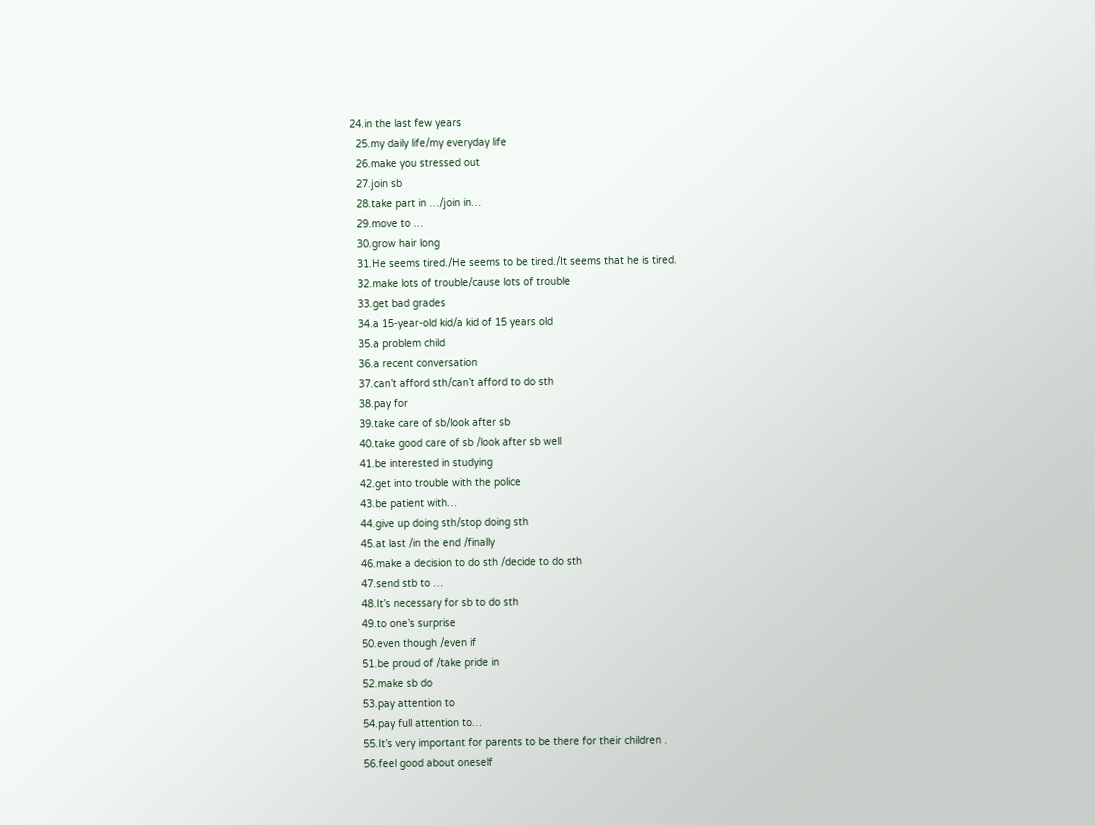24.in the last few years
  25.my daily life/my everyday life
  26.make you stressed out
  27.join sb
  28.take part in …/join in…
  29.move to …
  30.grow hair long
  31.He seems tired./He seems to be tired./It seems that he is tired.
  32.make lots of trouble/cause lots of trouble
  33.get bad grades
  34.a 15-year-old kid/a kid of 15 years old
  35.a problem child
  36.a recent conversation
  37.can’t afford sth/can’t afford to do sth
  38.pay for
  39.take care of sb/look after sb
  40.take good care of sb /look after sb well
  41.be interested in studying
  42.get into trouble with the police
  43.be patient with…
  44.give up doing sth/stop doing sth
  45.at last /in the end /finally
  46.make a decision to do sth /decide to do sth
  47.send stb to …
  48.It’s necessary for sb to do sth
  49.to one’s surprise
  50.even though /even if
  51.be proud of /take pride in
  52.make sb do
  53.pay attention to
  54.pay full attention to…
  55.It’s very important for parents to be there for their children .
  56.feel good about oneself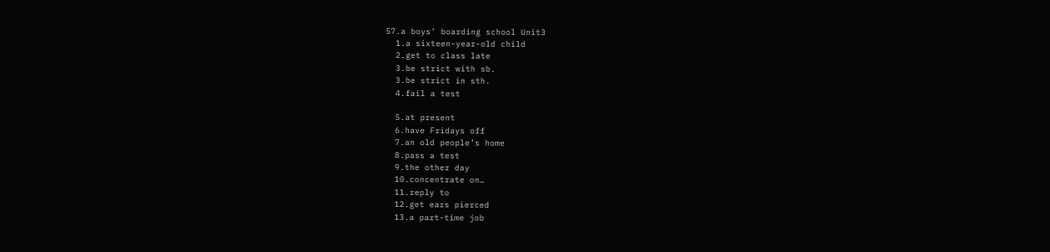57.a boys’ boarding school Unit3
  1.a sixteen-year-old child
  2.get to class late
  3.be strict with sb.
  3.be strict in sth.
  4.fail a test

  5.at present
  6.have Fridays off
  7.an old people’s home
  8.pass a test
  9.the other day
  10.concentrate on…
  11.reply to
  12.get ears pierced
  13.a part-time job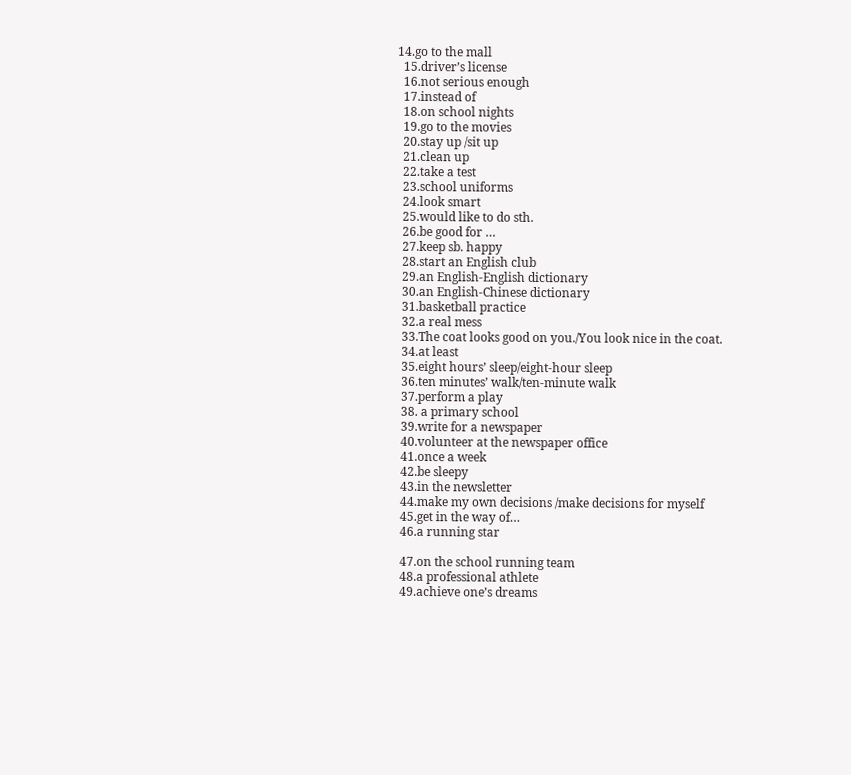14.go to the mall
  15.driver’s license
  16.not serious enough
  17.instead of
  18.on school nights
  19.go to the movies
  20.stay up /sit up
  21.clean up
  22.take a test
  23.school uniforms
  24.look smart
  25.would like to do sth.
  26.be good for …
  27.keep sb. happy
  28.start an English club
  29.an English-English dictionary
  30.an English-Chinese dictionary
  31.basketball practice
  32.a real mess
  33.The coat looks good on you./You look nice in the coat.
  34.at least
  35.eight hours’ sleep/eight-hour sleep
  36.ten minutes’ walk/ten-minute walk
  37.perform a play
  38. a primary school
  39.write for a newspaper
  40.volunteer at the newspaper office
  41.once a week
  42.be sleepy
  43.in the newsletter
  44.make my own decisions /make decisions for myself
  45.get in the way of…
  46.a running star

  47.on the school running team
  48.a professional athlete
  49.achieve one’s dreams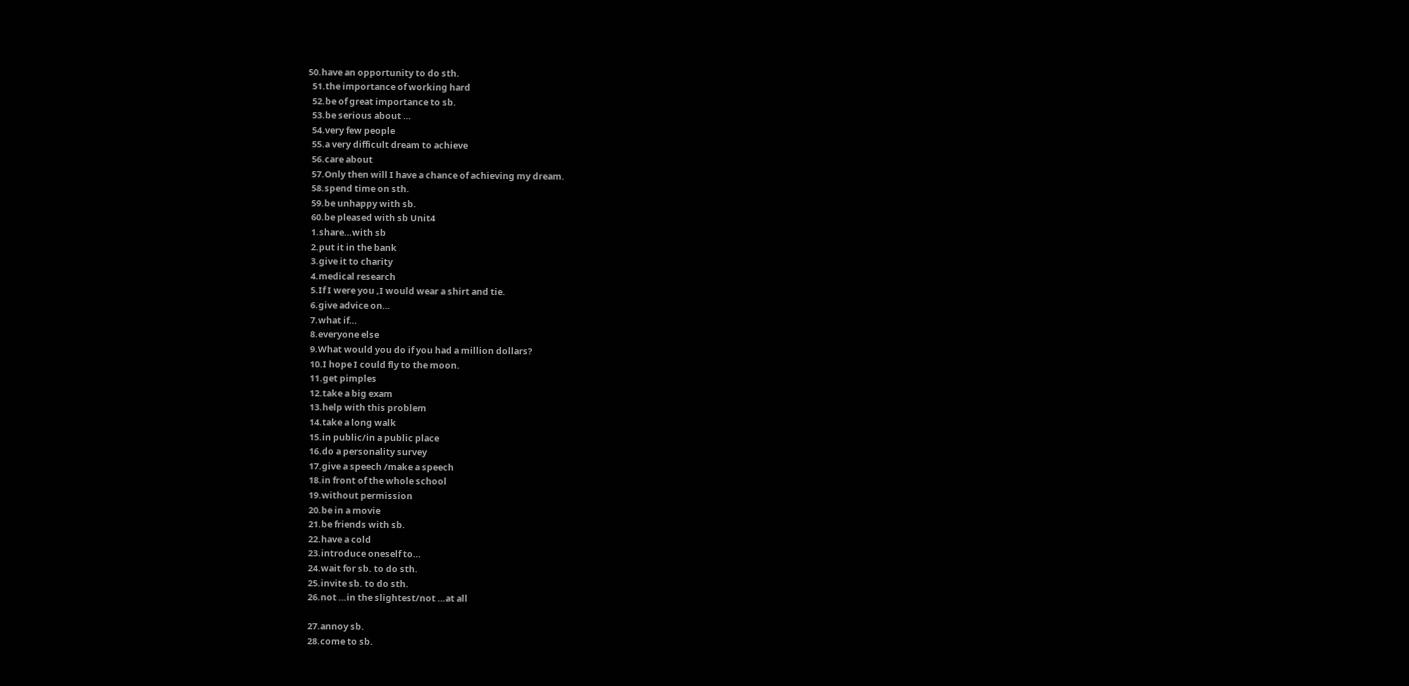50.have an opportunity to do sth.
  51.the importance of working hard
  52.be of great importance to sb.
  53.be serious about …
  54.very few people
  55.a very difficult dream to achieve
  56.care about
  57.Only then will I have a chance of achieving my dream.
  58.spend time on sth.
  59.be unhappy with sb.
  60.be pleased with sb Unit4
  1.share…with sb
  2.put it in the bank
  3.give it to charity
  4.medical research
  5.If I were you ,I would wear a shirt and tie.
  6.give advice on…
  7.what if…
  8.everyone else
  9.What would you do if you had a million dollars?
  10.I hope I could fly to the moon.
  11.get pimples
  12.take a big exam
  13.help with this problem
  14.take a long walk
  15.in public/in a public place
  16.do a personality survey
  17.give a speech /make a speech
  18.in front of the whole school
  19.without permission
  20.be in a movie
  21.be friends with sb.
  22.have a cold
  23.introduce oneself to…
  24.wait for sb. to do sth.
  25.invite sb. to do sth.
  26.not …in the slightest/not …at all

  27.annoy sb.
  28.come to sb.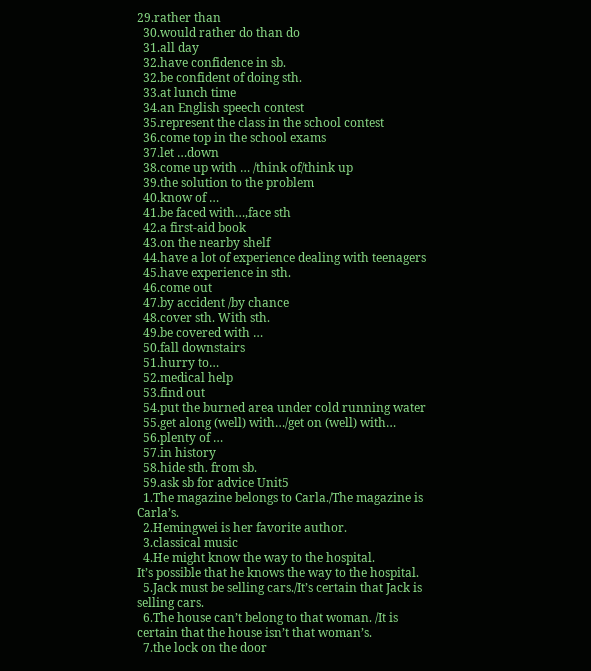29.rather than
  30.would rather do than do
  31.all day
  32.have confidence in sb.
  32.be confident of doing sth.
  33.at lunch time
  34.an English speech contest
  35.represent the class in the school contest
  36.come top in the school exams
  37.let …down
  38.come up with … /think of/think up
  39.the solution to the problem
  40.know of …
  41.be faced with…,face sth
  42.a first-aid book
  43.on the nearby shelf
  44.have a lot of experience dealing with teenagers
  45.have experience in sth.
  46.come out
  47.by accident /by chance
  48.cover sth. With sth.
  49.be covered with …
  50.fall downstairs
  51.hurry to…
  52.medical help
  53.find out
  54.put the burned area under cold running water
  55.get along (well) with…/get on (well) with…
  56.plenty of …
  57.in history
  58.hide sth. from sb.
  59.ask sb for advice Unit5
  1.The magazine belongs to Carla./The magazine is Carla’s.
  2.Hemingwei is her favorite author.
  3.classical music
  4.He might know the way to the hospital.
It’s possible that he knows the way to the hospital.
  5.Jack must be selling cars./It’s certain that Jack is selling cars.
  6.The house can’t belong to that woman. /It is certain that the house isn’t that woman’s.
  7.the lock on the door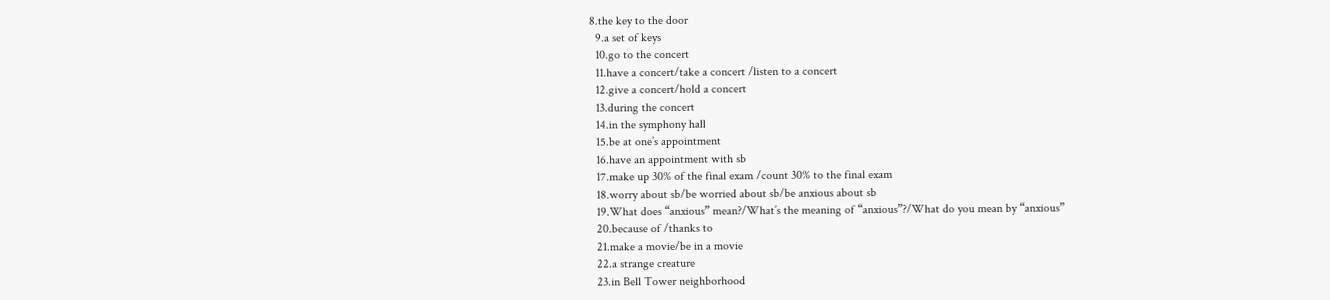8.the key to the door
  9.a set of keys
  10.go to the concert
  11.have a concert/take a concert /listen to a concert
  12.give a concert/hold a concert
  13.during the concert
  14.in the symphony hall
  15.be at one’s appointment
  16.have an appointment with sb
  17.make up 30% of the final exam /count 30% to the final exam
  18.worry about sb/be worried about sb/be anxious about sb
  19.What does “anxious” mean?/What’s the meaning of “anxious”?/What do you mean by “anxious”
  20.because of /thanks to
  21.make a movie/be in a movie
  22.a strange creature
  23.in Bell Tower neighborhood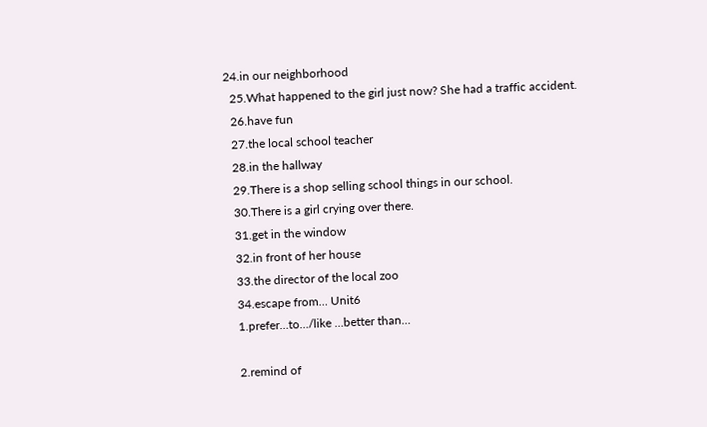24.in our neighborhood
  25.What happened to the girl just now? She had a traffic accident.
  26.have fun
  27.the local school teacher
  28.in the hallway
  29.There is a shop selling school things in our school.
  30.There is a girl crying over there.
  31.get in the window
  32.in front of her house
  33.the director of the local zoo
  34.escape from… Unit6
  1.prefer…to…/like …better than…

  2.remind of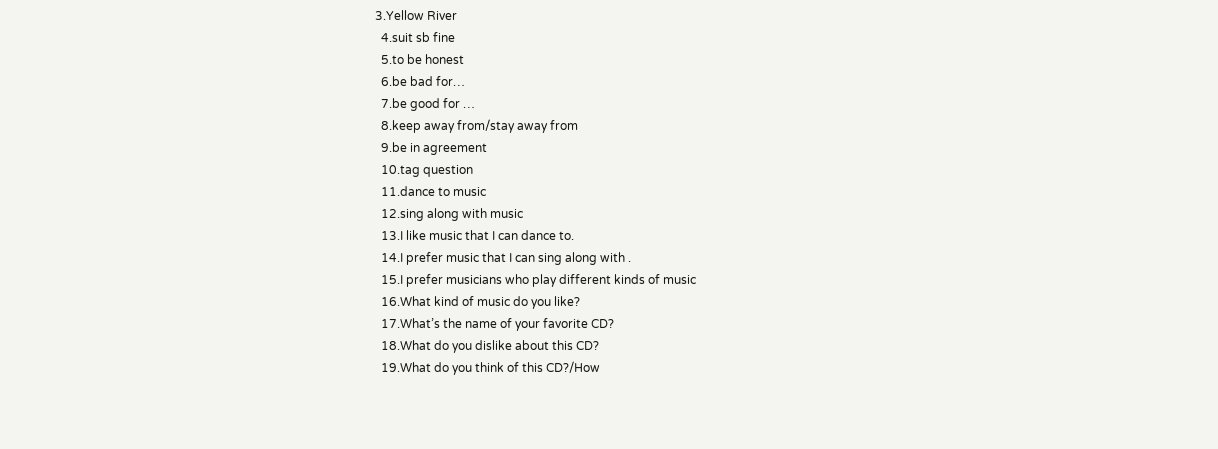3.Yellow River
  4.suit sb fine
  5.to be honest
  6.be bad for…
  7.be good for …
  8.keep away from/stay away from
  9.be in agreement
  10.tag question
  11.dance to music
  12.sing along with music
  13.I like music that I can dance to.
  14.I prefer music that I can sing along with .
  15.I prefer musicians who play different kinds of music
  16.What kind of music do you like?
  17.What’s the name of your favorite CD?
  18.What do you dislike about this CD?
  19.What do you think of this CD?/How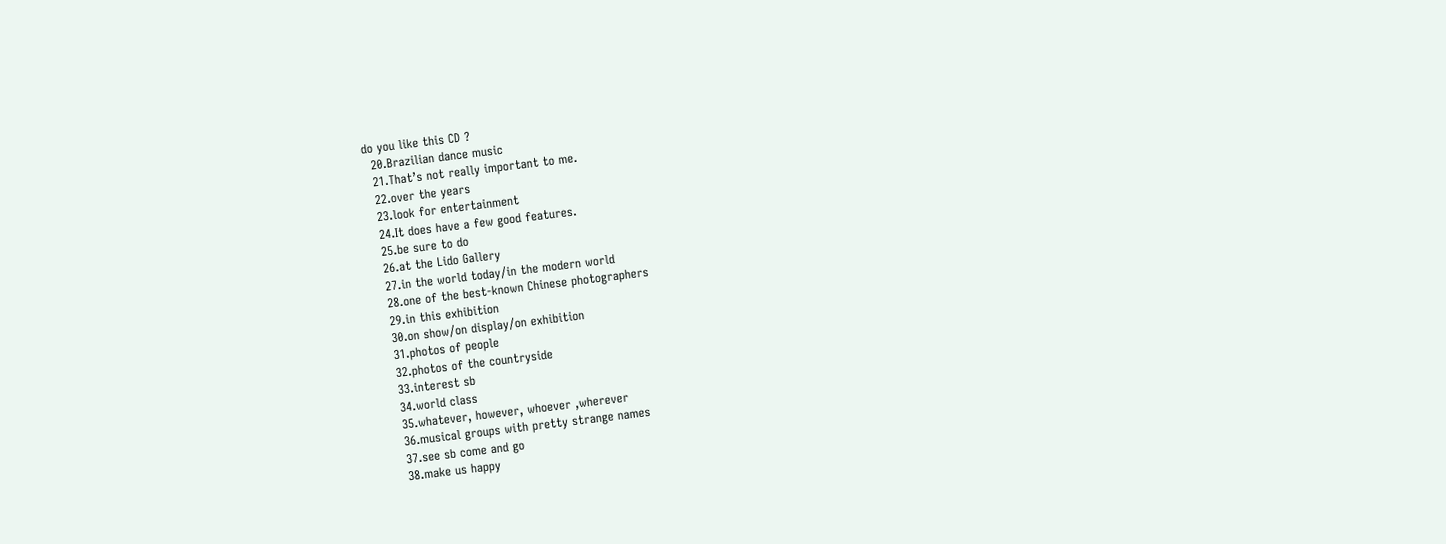do you like this CD ?
  20.Brazilian dance music
  21.That’s not really important to me.
  22.over the years
  23.look for entertainment
  24.It does have a few good features.
  25.be sure to do
  26.at the Lido Gallery
  27.in the world today/in the modern world
  28.one of the best-known Chinese photographers
  29.in this exhibition
  30.on show/on display/on exhibition
  31.photos of people
  32.photos of the countryside
  33.interest sb
  34.world class
  35.whatever, however, whoever ,wherever
  36.musical groups with pretty strange names
  37.see sb come and go
  38.make us happy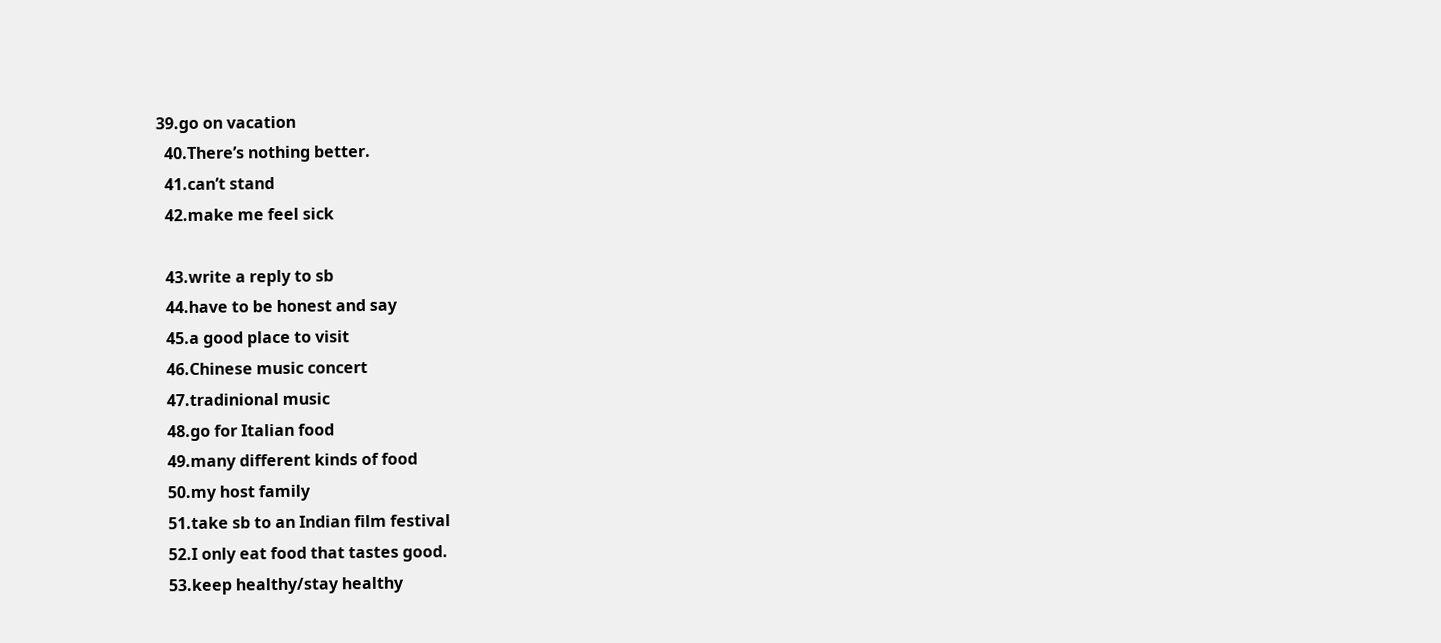39.go on vacation
  40.There’s nothing better.
  41.can’t stand
  42.make me feel sick

  43.write a reply to sb
  44.have to be honest and say
  45.a good place to visit
  46.Chinese music concert
  47.tradinional music
  48.go for Italian food
  49.many different kinds of food
  50.my host family
  51.take sb to an Indian film festival
  52.I only eat food that tastes good.
  53.keep healthy/stay healthy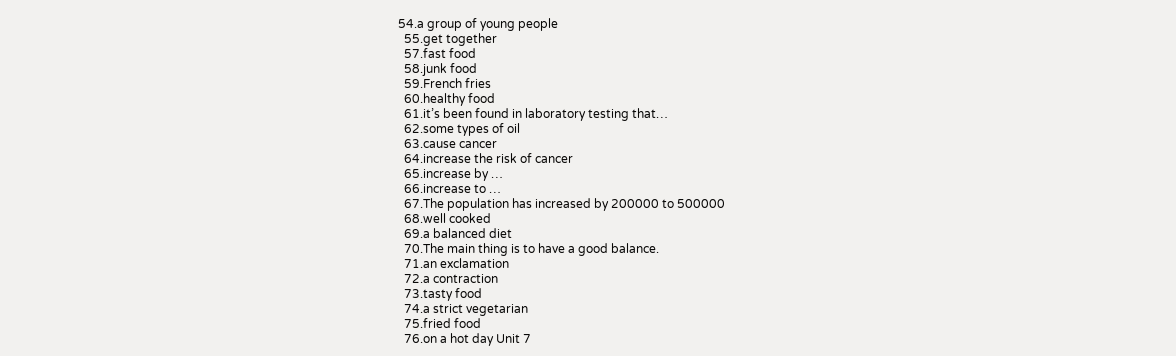54.a group of young people
  55.get together
  57.fast food
  58.junk food
  59.French fries
  60.healthy food
  61.it’s been found in laboratory testing that…
  62.some types of oil
  63.cause cancer
  64.increase the risk of cancer
  65.increase by …
  66.increase to …
  67.The population has increased by 200000 to 500000
  68.well cooked
  69.a balanced diet
  70.The main thing is to have a good balance.
  71.an exclamation
  72.a contraction
  73.tasty food
  74.a strict vegetarian
  75.fried food
  76.on a hot day Unit 7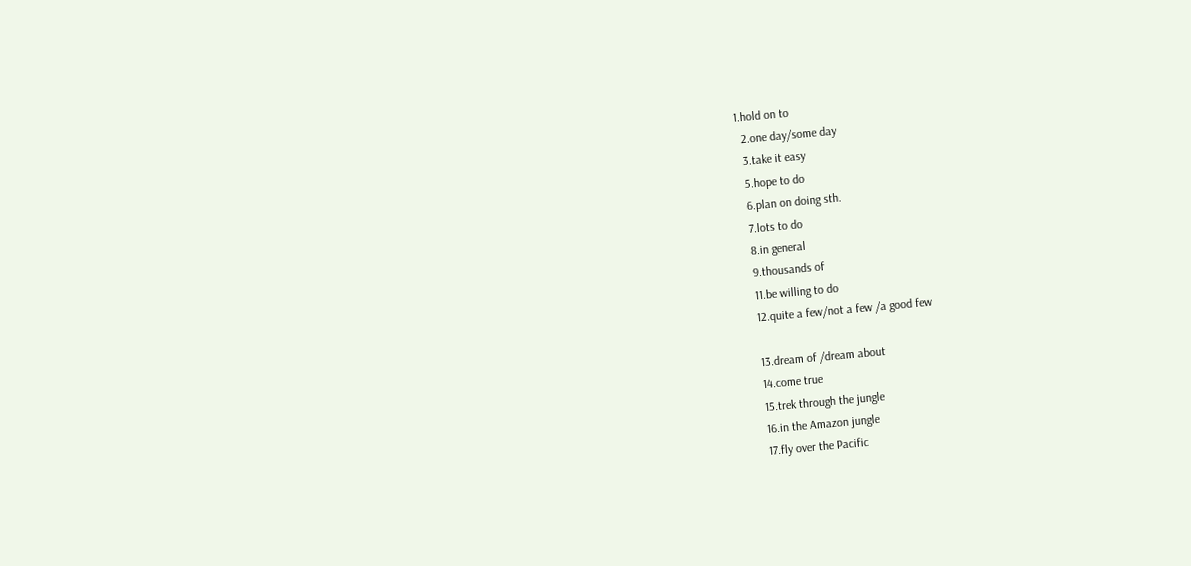1.hold on to
  2.one day/some day
  3.take it easy
  5.hope to do
  6.plan on doing sth.
  7.lots to do
  8.in general
  9.thousands of
  11.be willing to do
  12.quite a few/not a few /a good few

  13.dream of /dream about
  14.come true
  15.trek through the jungle
  16.in the Amazon jungle
  17.fly over the Pacific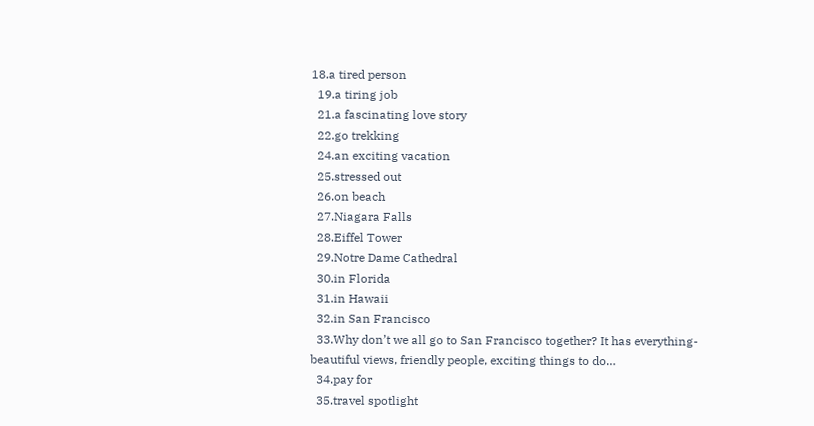18.a tired person
  19.a tiring job
  21.a fascinating love story
  22.go trekking
  24.an exciting vacation
  25.stressed out
  26.on beach
  27.Niagara Falls
  28.Eiffel Tower
  29.Notre Dame Cathedral
  30.in Florida
  31.in Hawaii
  32.in San Francisco
  33.Why don’t we all go to San Francisco together? It has everything-beautiful views, friendly people, exciting things to do…
  34.pay for
  35.travel spotlight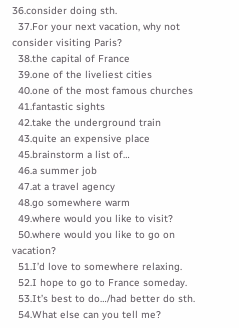36.consider doing sth.
  37.For your next vacation, why not consider visiting Paris?
  38.the capital of France
  39.one of the liveliest cities
  40.one of the most famous churches
  41.fantastic sights
  42.take the underground train
  43.quite an expensive place
  45.brainstorm a list of…
  46.a summer job
  47.at a travel agency
  48.go somewhere warm
  49.where would you like to visit?
  50.where would you like to go on vacation?
  51.I’d love to somewhere relaxing.
  52.I hope to go to France someday.
  53.It’s best to do…/had better do sth.
  54.What else can you tell me?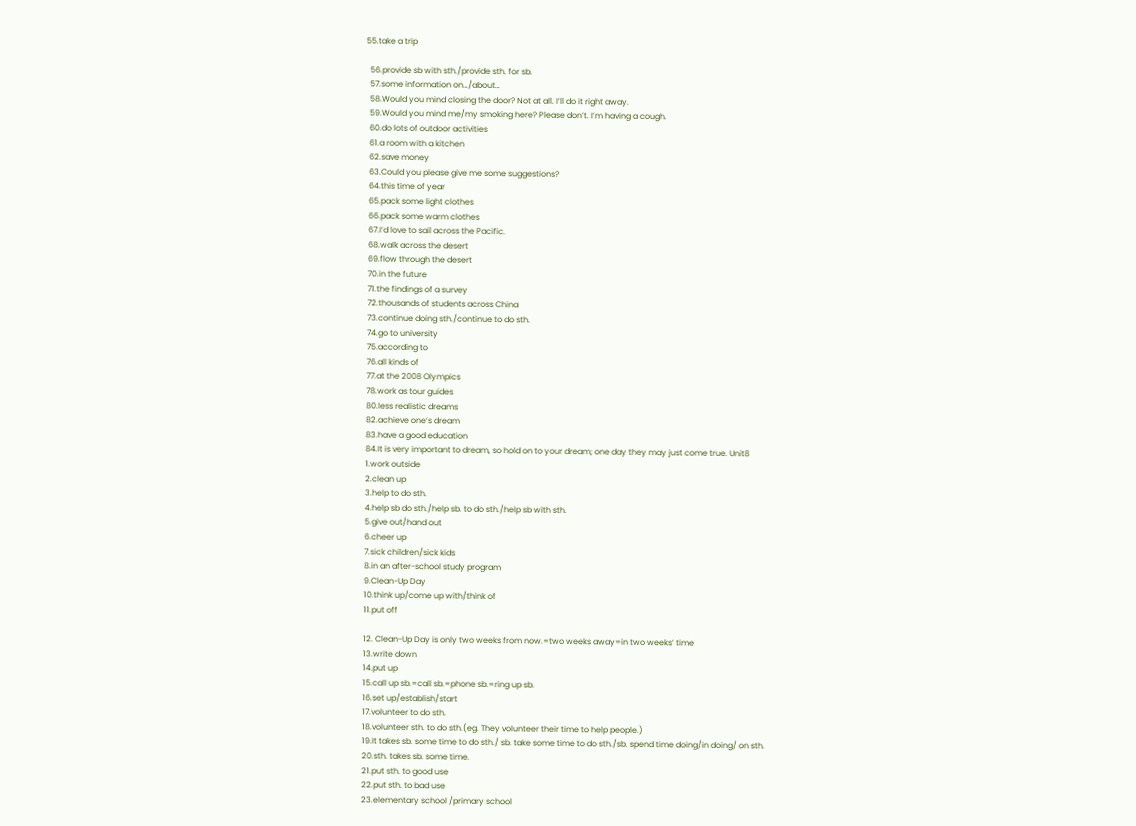55.take a trip

  56.provide sb with sth./provide sth. for sb.
  57.some information on…/about…
  58.Would you mind closing the door? Not at all. I’ll do it right away.
  59.Would you mind me/my smoking here? Please don’t. I’m having a cough.
  60.do lots of outdoor activities
  61.a room with a kitchen
  62.save money
  63.Could you please give me some suggestions?
  64.this time of year
  65.pack some light clothes
  66.pack some warm clothes
  67.I’d love to sail across the Pacific.
  68.walk across the desert
  69.flow through the desert
  70.in the future
  71.the findings of a survey
  72.thousands of students across China
  73.continue doing sth./continue to do sth.
  74.go to university
  75.according to
  76.all kinds of
  77.at the 2008 Olympics
  78.work as tour guides
  80.less realistic dreams
  82.achieve one’s dream
  83.have a good education
  84.It is very important to dream, so hold on to your dream; one day they may just come true. Unit8
  1.work outside
  2.clean up
  3.help to do sth.
  4.help sb do sth./help sb. to do sth./help sb with sth.
  5.give out/hand out
  6.cheer up
  7.sick children/sick kids
  8.in an after-school study program
  9.Clean-Up Day
  10.think up/come up with/think of
  11.put off

  12. Clean-Up Day is only two weeks from now.=two weeks away=in two weeks’ time
  13.write down
  14.put up
  15.call up sb.=call sb.=phone sb.=ring up sb.
  16.set up/establish/start
  17.volunteer to do sth.
  18.volunteer sth. to do sth.(eg. They volunteer their time to help people.)
  19.It takes sb. some time to do sth./ sb. take some time to do sth./sb. spend time doing/in doing/ on sth.
  20.sth. takes sb. some time.
  21.put sth. to good use
  22.put sth. to bad use
  23.elementary school /primary school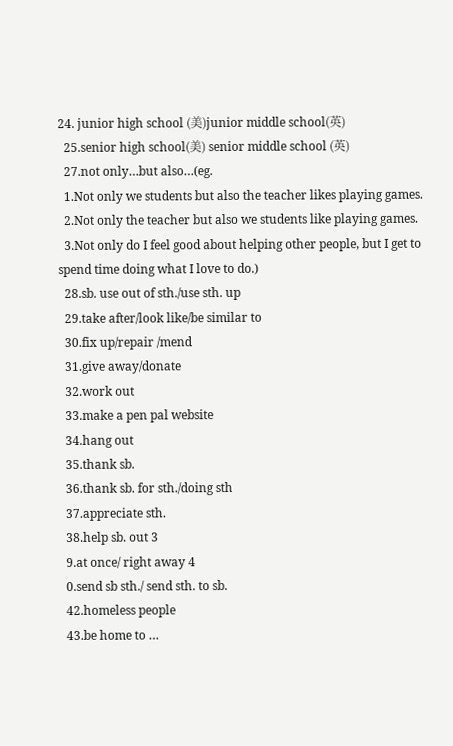24. junior high school (美)junior middle school(英)
  25.senior high school(美) senior middle school (英)
  27.not only…but also…(eg.
  1.Not only we students but also the teacher likes playing games.
  2.Not only the teacher but also we students like playing games.
  3.Not only do I feel good about helping other people, but I get to spend time doing what I love to do.)
  28.sb. use out of sth./use sth. up
  29.take after/look like/be similar to
  30.fix up/repair /mend
  31.give away/donate
  32.work out
  33.make a pen pal website
  34.hang out
  35.thank sb.
  36.thank sb. for sth./doing sth
  37.appreciate sth.
  38.help sb. out 3
  9.at once/ right away 4
  0.send sb sth./ send sth. to sb.
  42.homeless people
  43.be home to …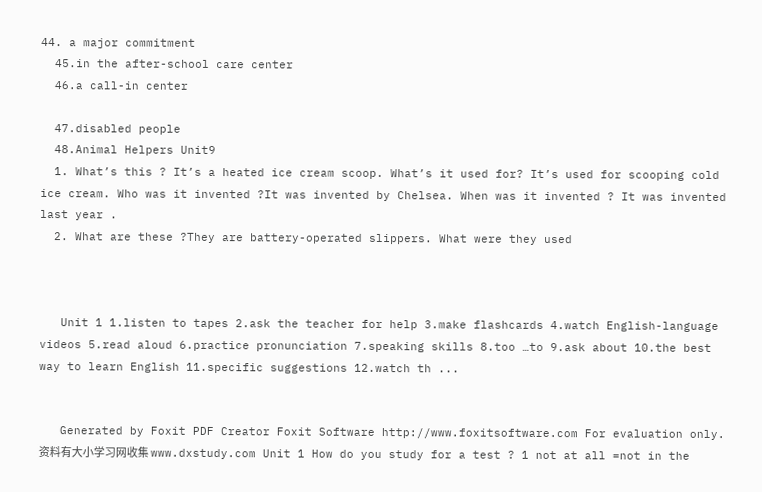44. a major commitment
  45.in the after-school care center
  46.a call-in center

  47.disabled people
  48.Animal Helpers Unit9
  1. What’s this ? It’s a heated ice cream scoop. What’s it used for? It’s used for scooping cold ice cream. Who was it invented ?It was invented by Chelsea. When was it invented ? It was invented last year .
  2. What are these ?They are battery-operated slippers. What were they used



   Unit 1 1.listen to tapes 2.ask the teacher for help 3.make flashcards 4.watch English-language videos 5.read aloud 6.practice pronunciation 7.speaking skills 8.too …to 9.ask about 10.the best way to learn English 11.specific suggestions 12.watch th ...


   Generated by Foxit PDF Creator Foxit Software http://www.foxitsoftware.com For evaluation only. 资料有大小学习网收集 www.dxstudy.com Unit 1 How do you study for a test ? 1 not at all =not in the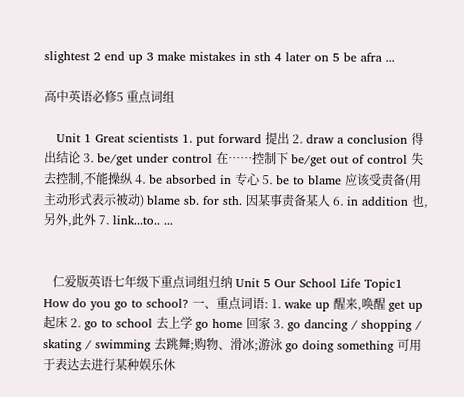slightest 2 end up 3 make mistakes in sth 4 later on 5 be afra ...

高中英语必修5 重点词组

   Unit 1 Great scientists 1. put forward 提出 2. draw a conclusion 得出结论 3. be/get under control 在……控制下 be/get out of control 失去控制,不能操纵 4. be absorbed in 专心 5. be to blame 应该受责备(用主动形式表示被动) blame sb. for sth. 因某事责备某人 6. in addition 也,另外,此外 7. link...to.. ...


   仁爱版英语七年级下重点词组归纳 Unit 5 Our School Life Topic1 How do you go to school? 一、重点词语: 1. wake up 醒来,唤醒 get up 起床 2. go to school 去上学 go home 回家 3. go dancing / shopping / skating / swimming 去跳舞;购物、滑冰;游泳 go doing something 可用于表达去进行某种娱乐休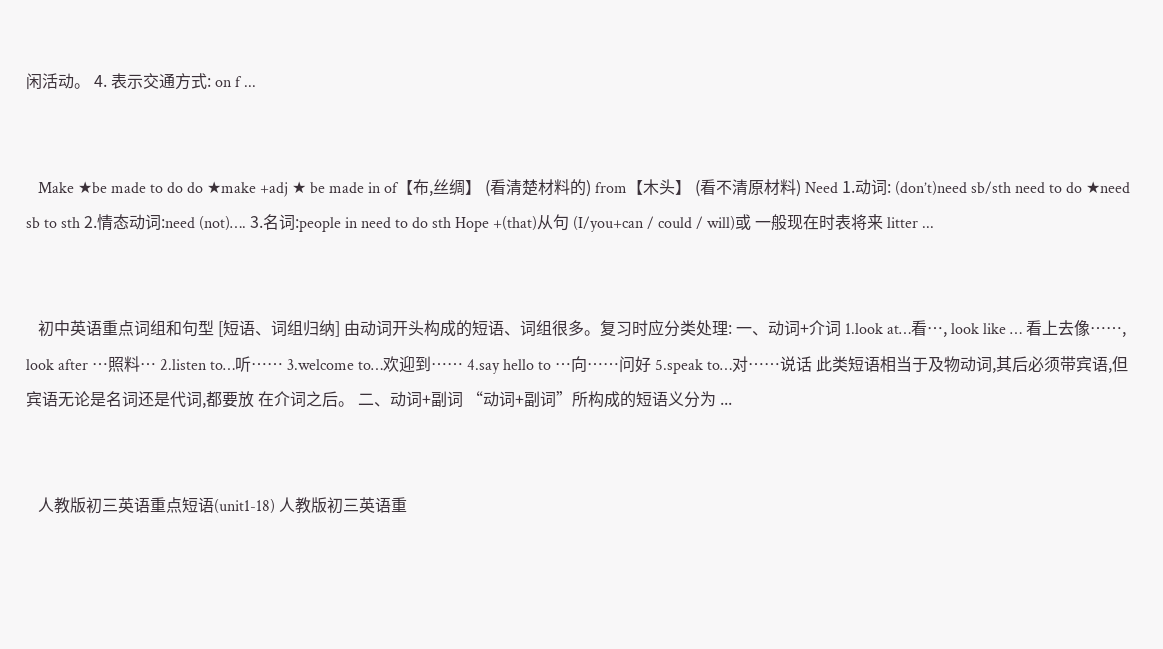闲活动。 4. 表示交通方式: on f ...


   Make ★be made to do do ★make +adj ★ be made in of【布,丝绸】 (看清楚材料的) from【木头】 (看不清原材料) Need 1.动词: (don’t)need sb/sth need to do ★need sb to sth 2.情态动词:need (not)…. 3.名词:people in need to do sth Hope +(that)从句 (I/you+can / could / will)或 一般现在时表将来 litter ...


   初中英语重点词组和句型 [短语、词组归纳] 由动词开头构成的短语、词组很多。复习时应分类处理: 一、动词+介词 1.look at…看…, look like … 看上去像……, look after …照料… 2.listen to…听…… 3.welcome to…欢迎到…… 4.say hello to …向……问好 5.speak to…对……说话 此类短语相当于及物动词,其后必须带宾语,但宾语无论是名词还是代词,都要放 在介词之后。 二、动词+副词 “动词+副词”所构成的短语义分为 ...


   人教版初三英语重点短语(unit1-18) 人教版初三英语重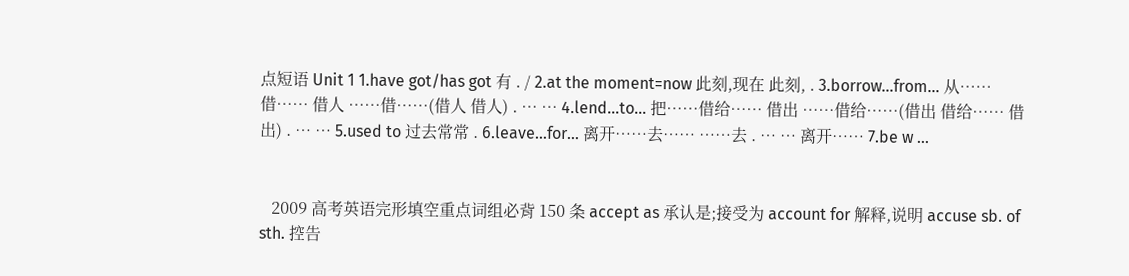点短语 Unit 1 1.have got/has got 有 . / 2.at the moment=now 此刻,现在 此刻, . 3.borrow…from… 从……借…… 借人 ……借……(借人 借人) . … … 4.lend…to… 把……借给…… 借出 ……借给……(借出 借给…… 借出) . … … 5.used to 过去常常 . 6.leave…for… 离开……去…… ……去 . … … 离开…… 7.be w ...


   2009 高考英语完形填空重点词组必背 150 条 accept as 承认是;接受为 account for 解释,说明 accuse sb. of sth. 控告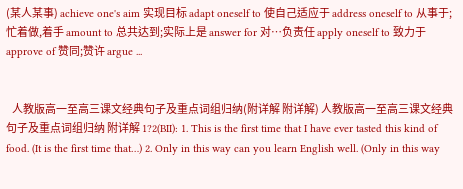(某人某事) achieve one's aim 实现目标 adapt oneself to 使自己适应于 address oneself to 从事于;忙着做,着手 amount to 总共达到;实际上是 answer for 对…负责任 apply oneself to 致力于 approve of 赞同;赞许 argue ...


   人教版高一至高三课文经典句子及重点词组归纳(附详解 附详解) 人教版高一至高三课文经典句子及重点词组归纳 附详解 1?2(BII): 1. This is the first time that I have ever tasted this kind of food. (It is the first time that…) 2. Only in this way can you learn English well. (Only in this way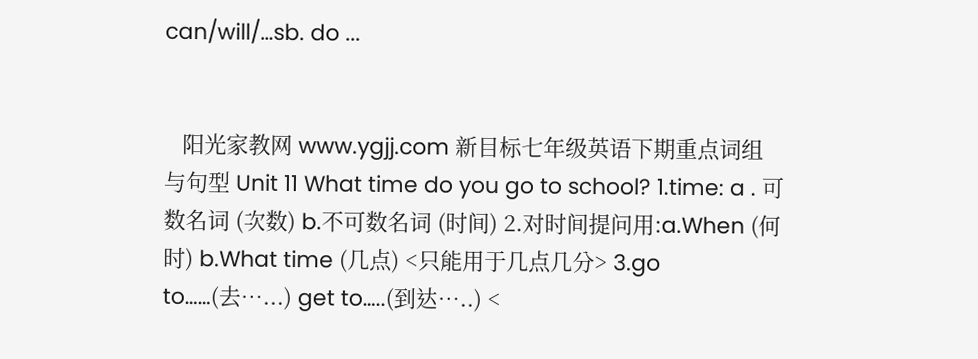can/will/…sb. do ...


   阳光家教网 www.ygjj.com 新目标七年级英语下期重点词组与句型 Unit 11 What time do you go to school? 1.time: a . 可数名词 (次数) b.不可数名词 (时间) 2.对时间提问用:a.When (何时) b.What time (几点) <只能用于几点几分> 3.go to……(去…...) get to…..(到达…..) <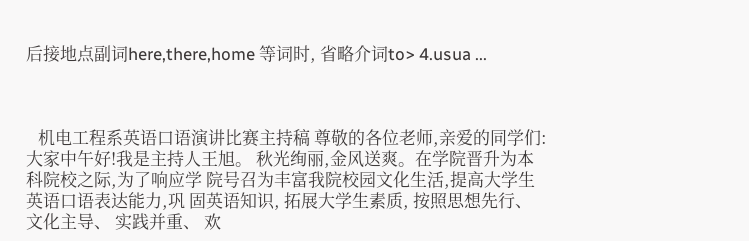后接地点副词here,there,home 等词时, 省略介词to> 4.usua ...



   机电工程系英语口语演讲比赛主持稿 尊敬的各位老师,亲爱的同学们: 大家中午好!我是主持人王旭。 秋光绚丽,金风送爽。在学院晋升为本科院校之际,为了响应学 院号召为丰富我院校园文化生活,提高大学生英语口语表达能力,巩 固英语知识, 拓展大学生素质, 按照思想先行、 文化主导、 实践并重、 欢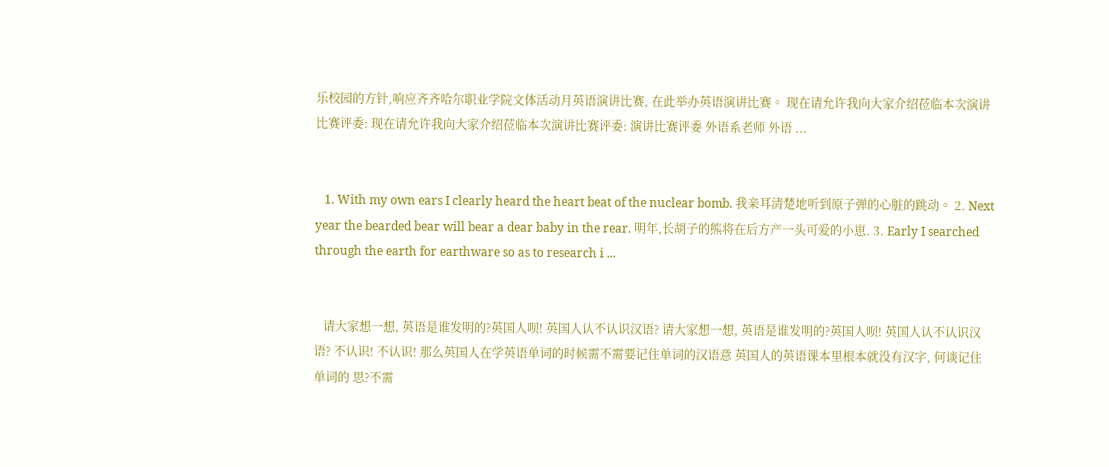乐校园的方针,响应齐齐哈尔职业学院文体活动月英语演讲比赛, 在此举办英语演讲比赛。 现在请允许我向大家介绍莅临本次演讲比赛评委: 现在请允许我向大家介绍莅临本次演讲比赛评委: 演讲比赛评委 外语系老师 外语 ...


   1. With my own ears I clearly heard the heart beat of the nuclear bomb. 我亲耳清楚地听到原子弹的心脏的跳动。 2. Next year the bearded bear will bear a dear baby in the rear. 明年,长胡子的熊将在后方产一头可爱的小崽. 3. Early I searched through the earth for earthware so as to research i ...


   请大家想一想, 英语是谁发明的?英国人呗! 英国人认不认识汉语? 请大家想一想, 英语是谁发明的?英国人呗! 英国人认不认识汉语? 不认识! 不认识! 那么英国人在学英语单词的时候需不需要记住单词的汉语意 英国人的英语课本里根本就没有汉字, 何谈记住单词的 思?不需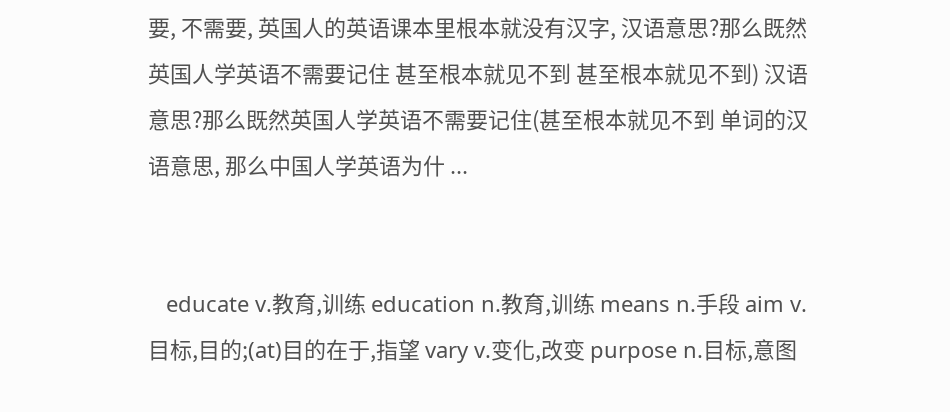要, 不需要, 英国人的英语课本里根本就没有汉字, 汉语意思?那么既然英国人学英语不需要记住 甚至根本就见不到 甚至根本就见不到) 汉语意思?那么既然英国人学英语不需要记住(甚至根本就见不到 单词的汉语意思, 那么中国人学英语为什 ...


   educate v.教育,训练 education n.教育,训练 means n.手段 aim v.目标,目的;(at)目的在于,指望 vary v.变化,改变 purpose n.目标,意图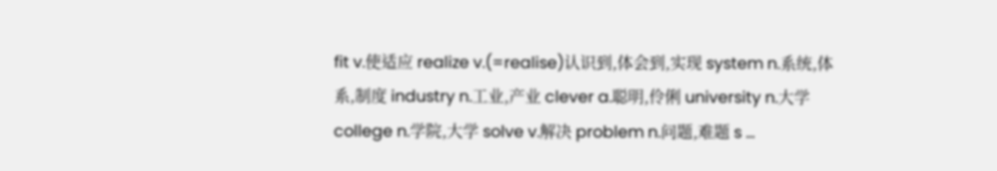fit v.使适应 realize v.(=realise)认识到,体会到,实现 system n.系统,体系,制度 industry n.工业,产业 clever a.聪明,伶俐 university n.大学 college n.学院,大学 solve v.解决 problem n.问题,难题 s ...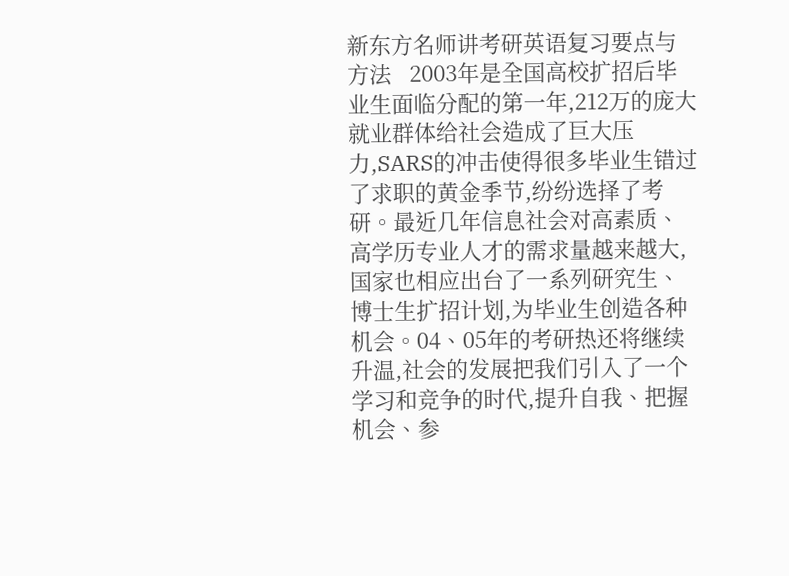新东方名师讲考研英语复习要点与方法   2003年是全国高校扩招后毕业生面临分配的第一年,212万的庞大就业群体给社会造成了巨大压力,SARS的冲击使得很多毕业生错过了求职的黄金季节,纷纷选择了考研。最近几年信息社会对高素质、高学历专业人才的需求量越来越大,国家也相应出台了一系列研究生、博士生扩招计划,为毕业生创造各种机会。04、05年的考研热还将继续升温,社会的发展把我们引入了一个学习和竞争的时代,提升自我、把握机会、参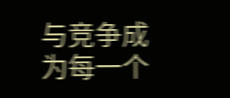与竞争成为每一个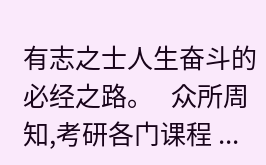有志之士人生奋斗的必经之路。   众所周知,考研各门课程 ...